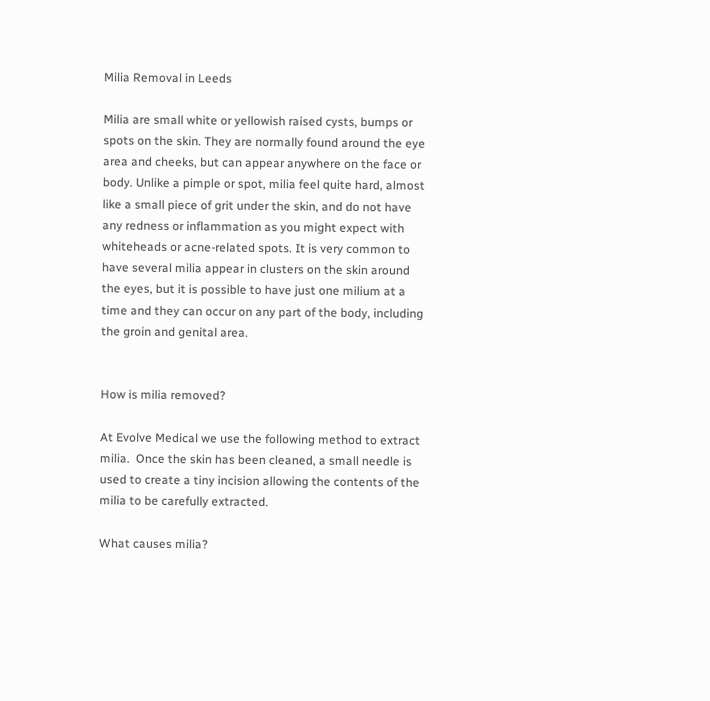Milia Removal in Leeds

Milia are small white or yellowish raised cysts, bumps or spots on the skin. They are normally found around the eye area and cheeks, but can appear anywhere on the face or body. Unlike a pimple or spot, milia feel quite hard, almost like a small piece of grit under the skin, and do not have any redness or inflammation as you might expect with whiteheads or acne-related spots. It is very common to have several milia appear in clusters on the skin around the eyes, but it is possible to have just one milium at a time and they can occur on any part of the body, including the groin and genital area.


How is milia removed?

At Evolve Medical we use the following method to extract milia.  Once the skin has been cleaned, a small needle is used to create a tiny incision allowing the contents of the milia to be carefully extracted.

What causes milia?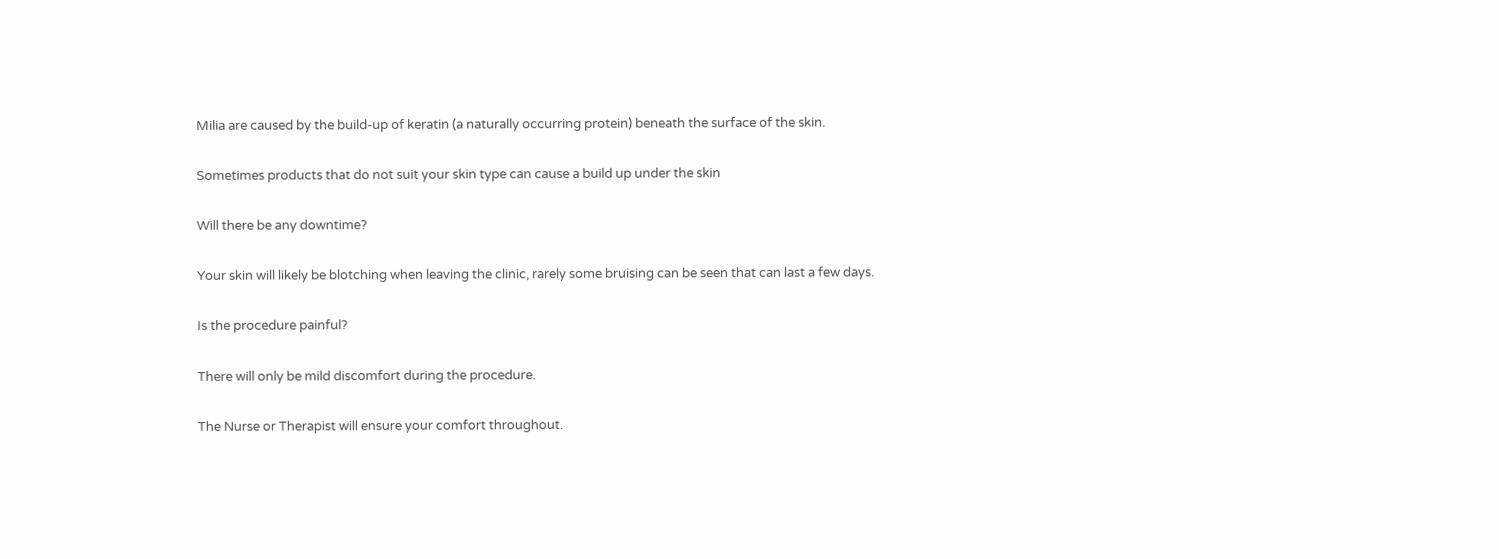Milia are caused by the build-up of keratin (a naturally occurring protein) beneath the surface of the skin.

Sometimes products that do not suit your skin type can cause a build up under the skin

Will there be any downtime?

Your skin will likely be blotching when leaving the clinic, rarely some bruising can be seen that can last a few days.

Is the procedure painful?

There will only be mild discomfort during the procedure.

The Nurse or Therapist will ensure your comfort throughout.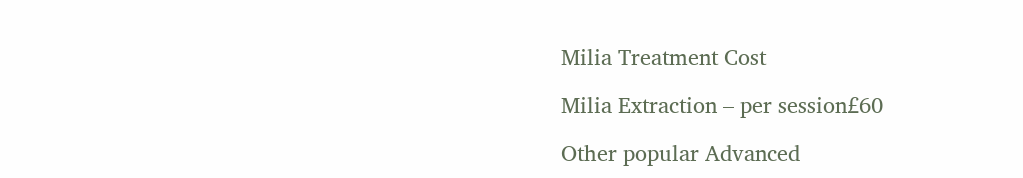Milia Treatment Cost

Milia Extraction – per session£60

Other popular Advanced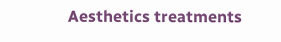Aesthetics treatments